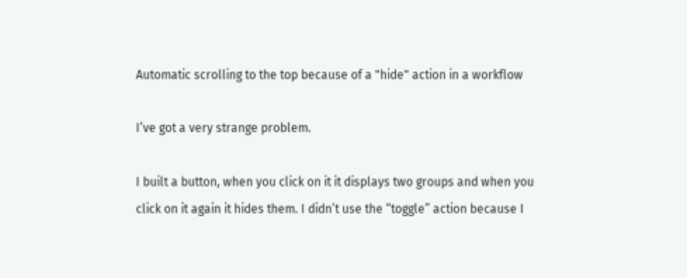Automatic scrolling to the top because of a "hide" action in a workflow

I’ve got a very strange problem.

I built a button, when you click on it it displays two groups and when you click on it again it hides them. I didn’t use the “toggle” action because I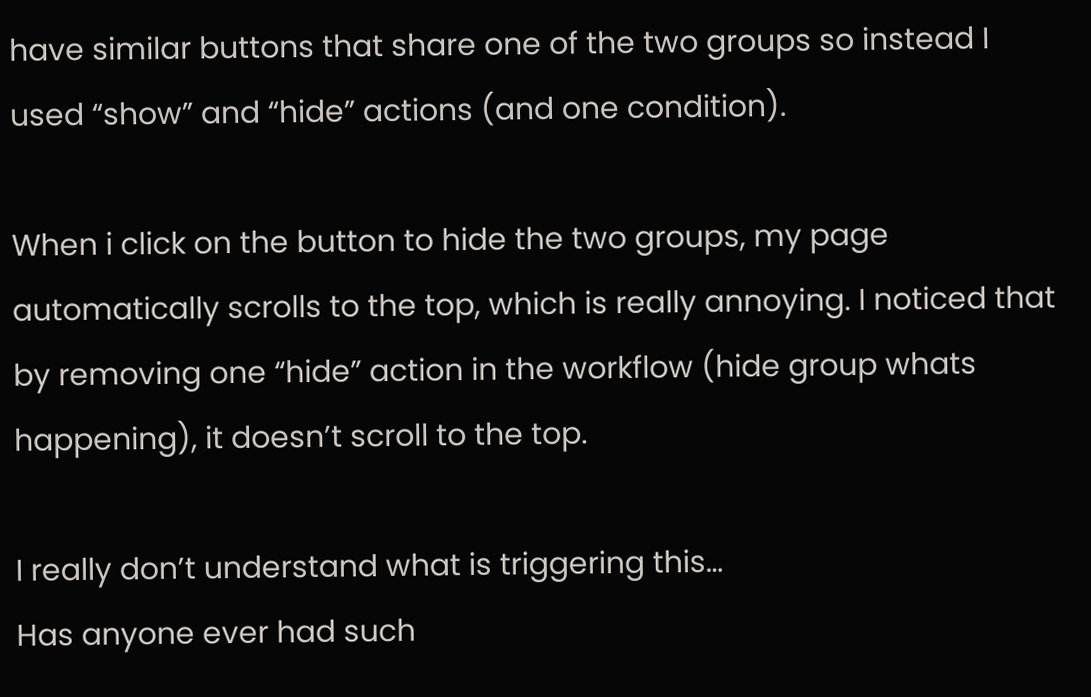have similar buttons that share one of the two groups so instead I used “show” and “hide” actions (and one condition).

When i click on the button to hide the two groups, my page automatically scrolls to the top, which is really annoying. I noticed that by removing one “hide” action in the workflow (hide group whats happening), it doesn’t scroll to the top.

I really don’t understand what is triggering this…
Has anyone ever had such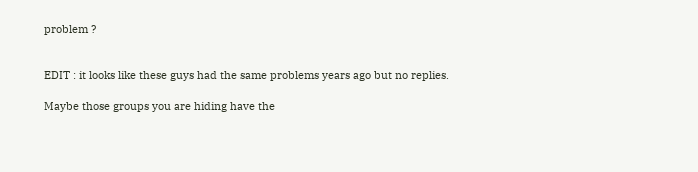problem ?


EDIT : it looks like these guys had the same problems years ago but no replies.

Maybe those groups you are hiding have the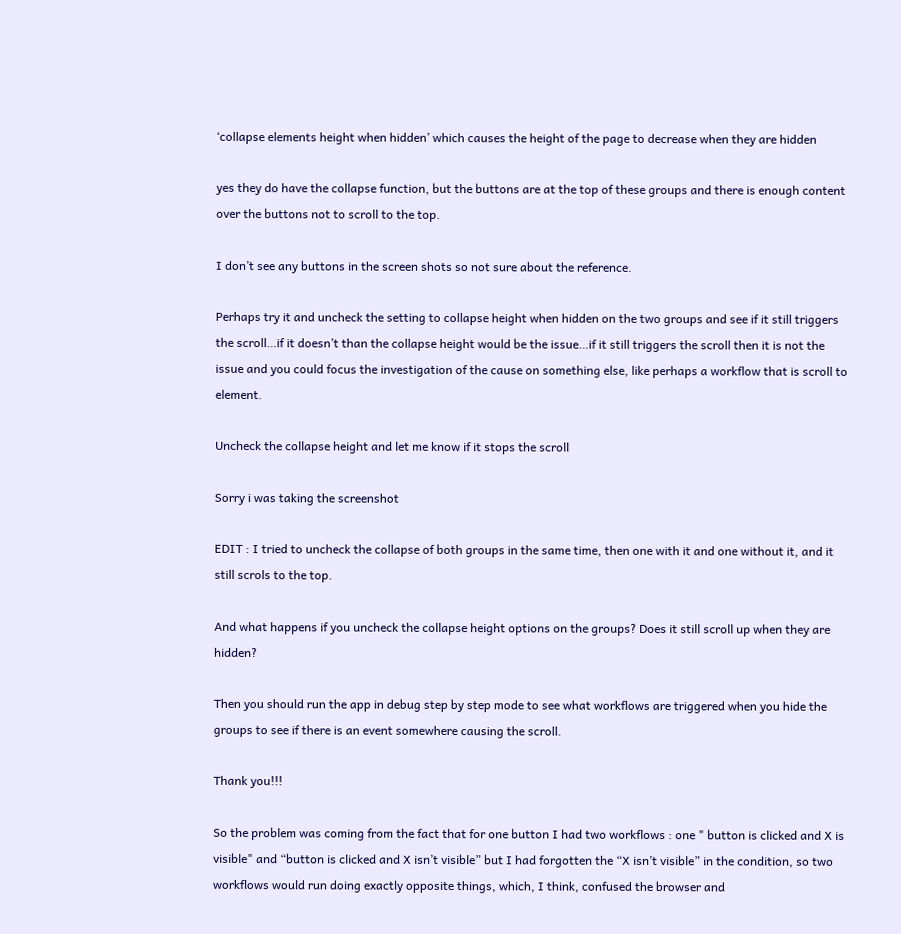‘collapse elements height when hidden’ which causes the height of the page to decrease when they are hidden

yes they do have the collapse function, but the buttons are at the top of these groups and there is enough content over the buttons not to scroll to the top.

I don’t see any buttons in the screen shots so not sure about the reference.

Perhaps try it and uncheck the setting to collapse height when hidden on the two groups and see if it still triggers the scroll…if it doesn’t than the collapse height would be the issue…if it still triggers the scroll then it is not the issue and you could focus the investigation of the cause on something else, like perhaps a workflow that is scroll to element.

Uncheck the collapse height and let me know if it stops the scroll

Sorry i was taking the screenshot

EDIT : I tried to uncheck the collapse of both groups in the same time, then one with it and one without it, and it still scrols to the top.

And what happens if you uncheck the collapse height options on the groups? Does it still scroll up when they are hidden?

Then you should run the app in debug step by step mode to see what workflows are triggered when you hide the groups to see if there is an event somewhere causing the scroll.

Thank you!!!

So the problem was coming from the fact that for one button I had two workflows : one " button is clicked and X is visible" and “button is clicked and X isn’t visible” but I had forgotten the “X isn’t visible” in the condition, so two workflows would run doing exactly opposite things, which, I think, confused the browser and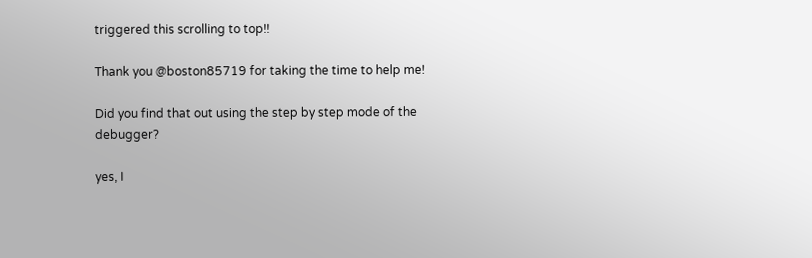triggered this scrolling to top!!

Thank you @boston85719 for taking the time to help me!

Did you find that out using the step by step mode of the debugger?

yes, I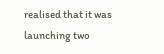realised that it was launching two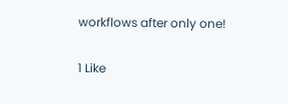workflows after only one!

1 Like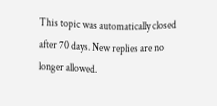This topic was automatically closed after 70 days. New replies are no longer allowed.